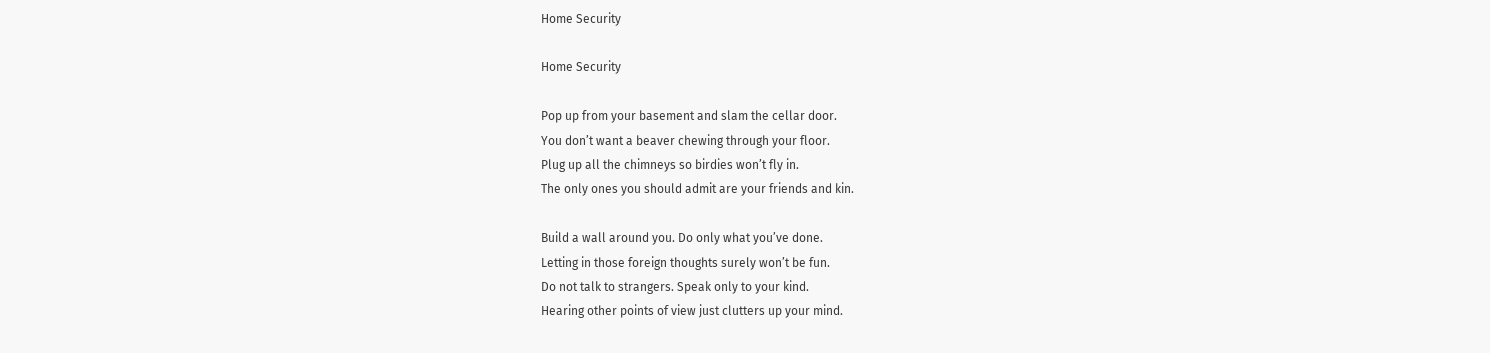Home Security

Home Security

Pop up from your basement and slam the cellar door.
You don’t want a beaver chewing through your floor.
Plug up all the chimneys so birdies won’t fly in.
The only ones you should admit are your friends and kin.

Build a wall around you. Do only what you’ve done.
Letting in those foreign thoughts surely won’t be fun.
Do not talk to strangers. Speak only to your kind.
Hearing other points of view just clutters up your mind.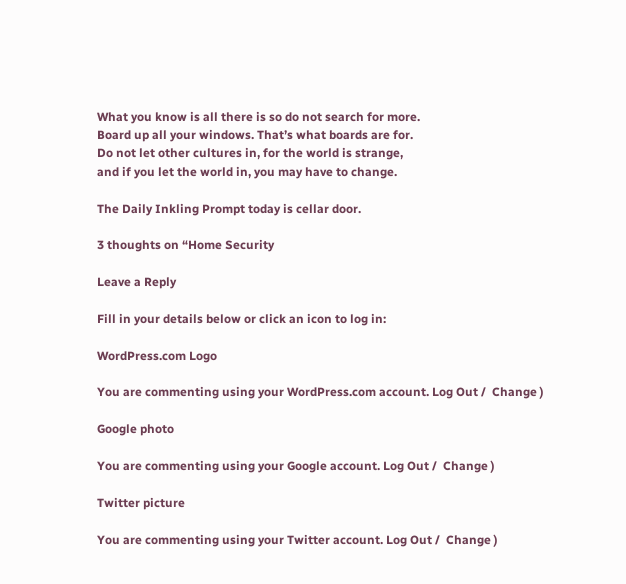What you know is all there is so do not search for more.
Board up all your windows. That’s what boards are for.
Do not let other cultures in, for the world is strange,
and if you let the world in, you may have to change.

The Daily Inkling Prompt today is cellar door.

3 thoughts on “Home Security

Leave a Reply

Fill in your details below or click an icon to log in:

WordPress.com Logo

You are commenting using your WordPress.com account. Log Out /  Change )

Google photo

You are commenting using your Google account. Log Out /  Change )

Twitter picture

You are commenting using your Twitter account. Log Out /  Change )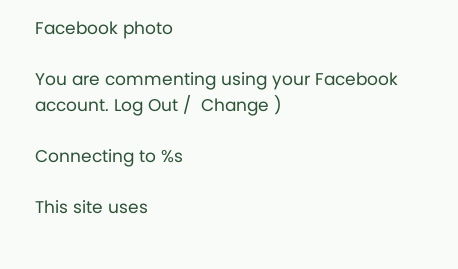Facebook photo

You are commenting using your Facebook account. Log Out /  Change )

Connecting to %s

This site uses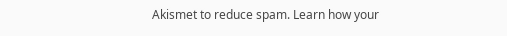Akismet to reduce spam. Learn how your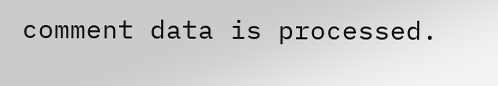comment data is processed.